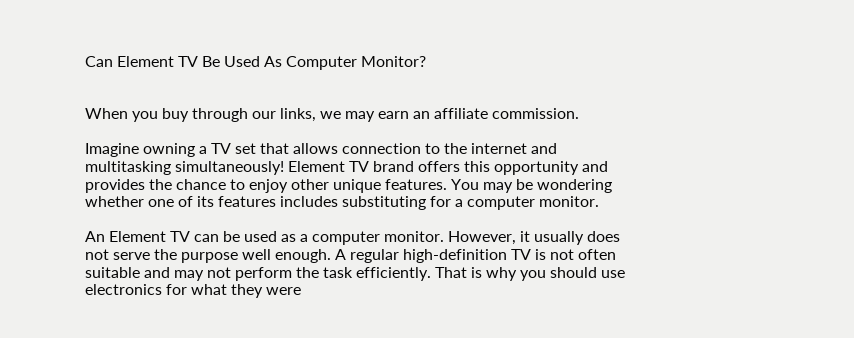Can Element TV Be Used As Computer Monitor?


When you buy through our links, we may earn an affiliate commission.

Imagine owning a TV set that allows connection to the internet and multitasking simultaneously! Element TV brand offers this opportunity and provides the chance to enjoy other unique features. You may be wondering whether one of its features includes substituting for a computer monitor.

An Element TV can be used as a computer monitor. However, it usually does not serve the purpose well enough. A regular high-definition TV is not often suitable and may not perform the task efficiently. That is why you should use electronics for what they were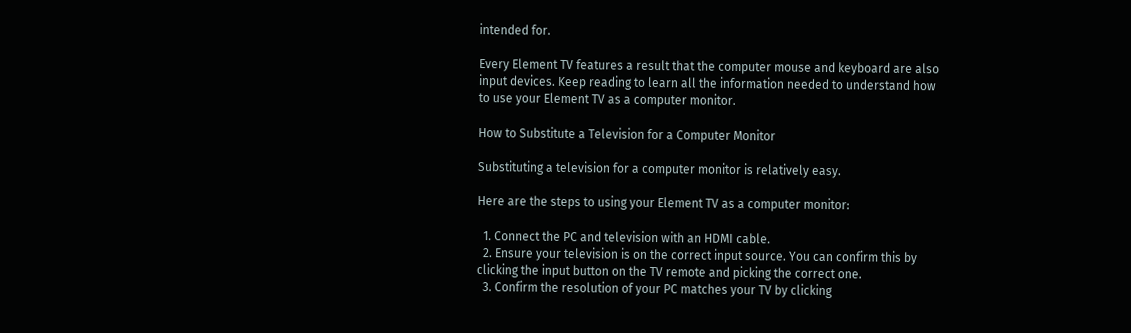intended for.

Every Element TV features a result that the computer mouse and keyboard are also input devices. Keep reading to learn all the information needed to understand how to use your Element TV as a computer monitor.

How to Substitute a Television for a Computer Monitor

Substituting a television for a computer monitor is relatively easy.

Here are the steps to using your Element TV as a computer monitor:

  1. Connect the PC and television with an HDMI cable.
  2. Ensure your television is on the correct input source. You can confirm this by clicking the input button on the TV remote and picking the correct one.
  3. Confirm the resolution of your PC matches your TV by clicking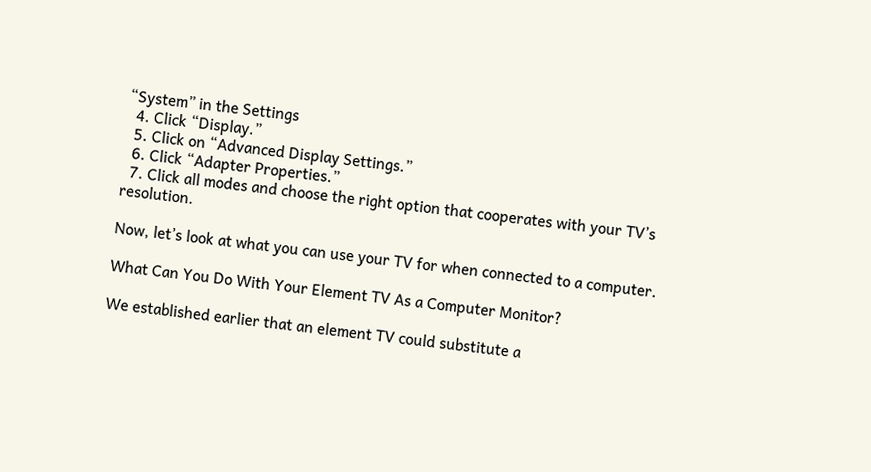“System” in the Settings
  4. Click “Display.”
  5. Click on “Advanced Display Settings.”
  6. Click “Adapter Properties.”
  7. Click all modes and choose the right option that cooperates with your TV’s resolution.

Now, let’s look at what you can use your TV for when connected to a computer.

What Can You Do With Your Element TV As a Computer Monitor?

We established earlier that an element TV could substitute a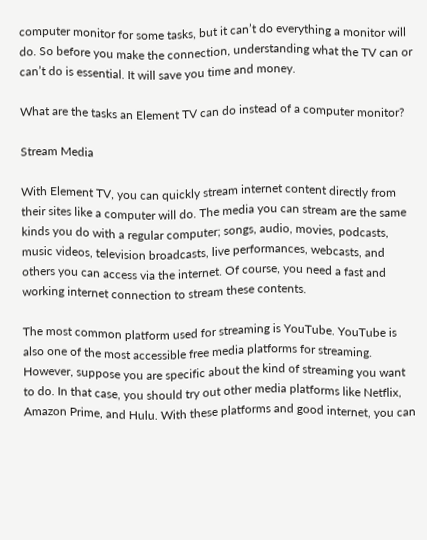computer monitor for some tasks, but it can’t do everything a monitor will do. So before you make the connection, understanding what the TV can or can’t do is essential. It will save you time and money.

What are the tasks an Element TV can do instead of a computer monitor?

Stream Media

With Element TV, you can quickly stream internet content directly from their sites like a computer will do. The media you can stream are the same kinds you do with a regular computer; songs, audio, movies, podcasts, music videos, television broadcasts, live performances, webcasts, and others you can access via the internet. Of course, you need a fast and working internet connection to stream these contents.

The most common platform used for streaming is YouTube. YouTube is also one of the most accessible free media platforms for streaming. However, suppose you are specific about the kind of streaming you want to do. In that case, you should try out other media platforms like Netflix, Amazon Prime, and Hulu. With these platforms and good internet, you can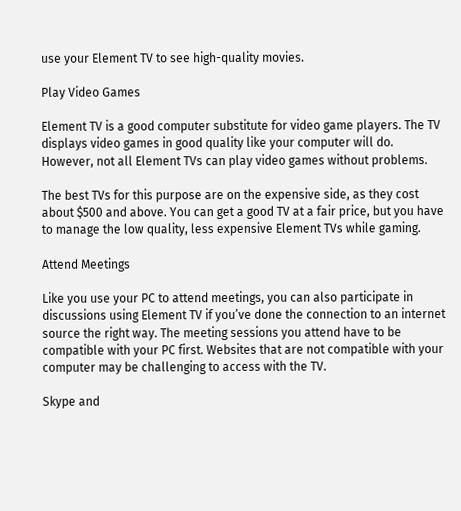use your Element TV to see high-quality movies.

Play Video Games

Element TV is a good computer substitute for video game players. The TV displays video games in good quality like your computer will do. However, not all Element TVs can play video games without problems.

The best TVs for this purpose are on the expensive side, as they cost about $500 and above. You can get a good TV at a fair price, but you have to manage the low quality, less expensive Element TVs while gaming.

Attend Meetings

Like you use your PC to attend meetings, you can also participate in discussions using Element TV if you’ve done the connection to an internet source the right way. The meeting sessions you attend have to be compatible with your PC first. Websites that are not compatible with your computer may be challenging to access with the TV.

Skype and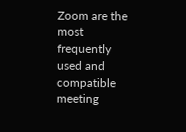Zoom are the most frequently used and compatible meeting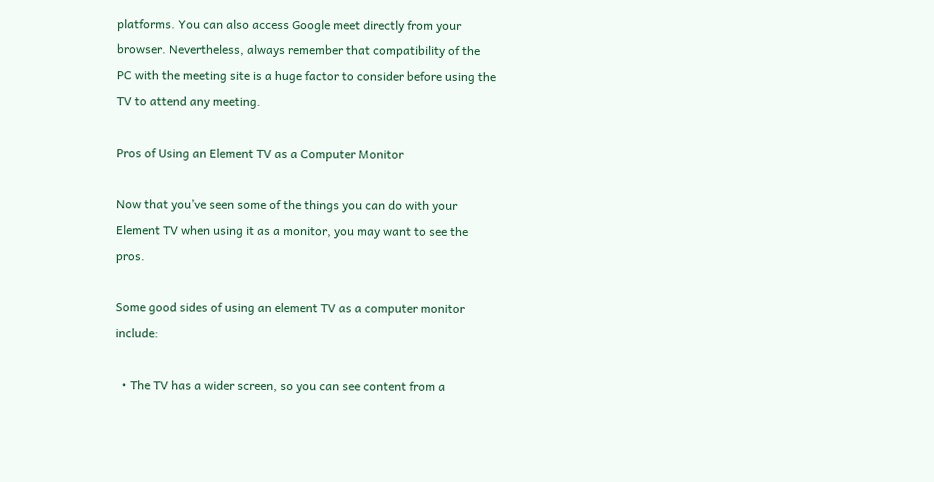platforms. You can also access Google meet directly from your browser. Nevertheless, always remember that compatibility of the PC with the meeting site is a huge factor to consider before using the TV to attend any meeting.

Pros of Using an Element TV as a Computer Monitor

Now that you’ve seen some of the things you can do with your Element TV when using it as a monitor, you may want to see the pros.

Some good sides of using an element TV as a computer monitor include:

  • The TV has a wider screen, so you can see content from a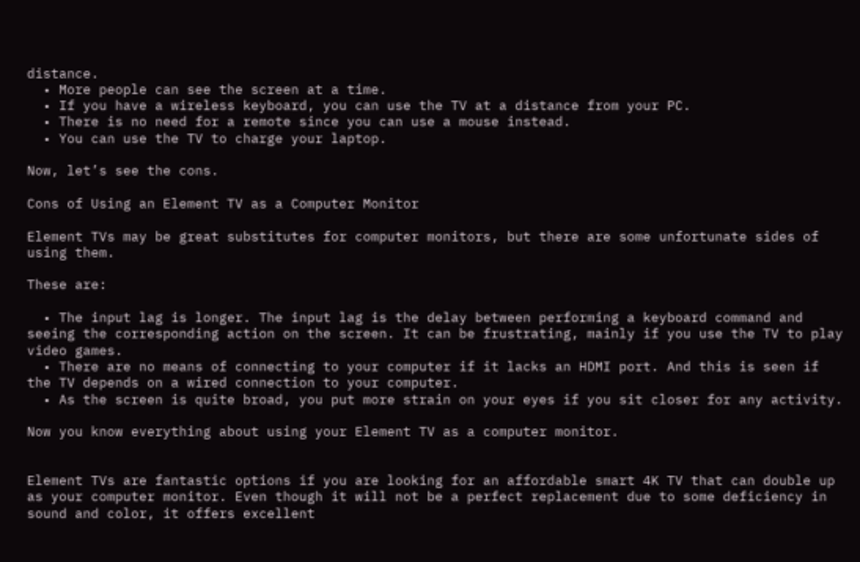distance.
  • More people can see the screen at a time.
  • If you have a wireless keyboard, you can use the TV at a distance from your PC.
  • There is no need for a remote since you can use a mouse instead.
  • You can use the TV to charge your laptop.

Now, let’s see the cons.

Cons of Using an Element TV as a Computer Monitor

Element TVs may be great substitutes for computer monitors, but there are some unfortunate sides of using them.

These are:

  • The input lag is longer. The input lag is the delay between performing a keyboard command and seeing the corresponding action on the screen. It can be frustrating, mainly if you use the TV to play video games.
  • There are no means of connecting to your computer if it lacks an HDMI port. And this is seen if the TV depends on a wired connection to your computer.
  • As the screen is quite broad, you put more strain on your eyes if you sit closer for any activity.

Now you know everything about using your Element TV as a computer monitor.


Element TVs are fantastic options if you are looking for an affordable smart 4K TV that can double up as your computer monitor. Even though it will not be a perfect replacement due to some deficiency in sound and color, it offers excellent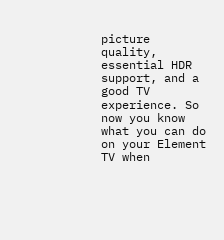picture quality, essential HDR support, and a good TV experience. So now you know what you can do on your Element TV when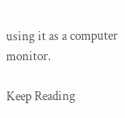using it as a computer monitor.

Keep Reading